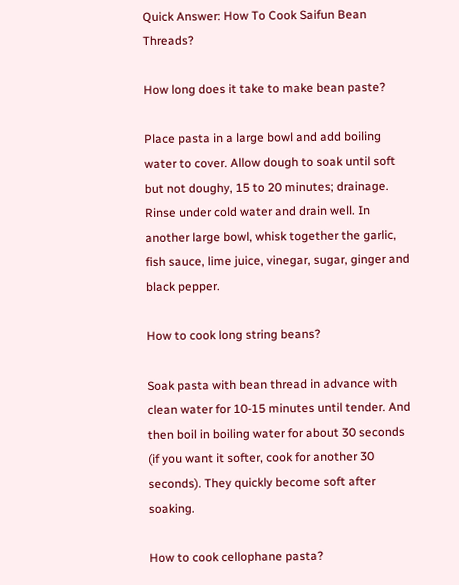Quick Answer: How To Cook Saifun Bean Threads?

How long does it take to make bean paste?

Place pasta in a large bowl and add boiling water to cover. Allow dough to soak until soft but not doughy, 15 to 20 minutes; drainage. Rinse under cold water and drain well. In another large bowl, whisk together the garlic, fish sauce, lime juice, vinegar, sugar, ginger and black pepper.

How to cook long string beans?

Soak pasta with bean thread in advance with clean water for 10-15 minutes until tender. And then boil in boiling water for about 30 seconds (if you want it softer, cook for another 30 seconds). They quickly become soft after soaking.

How to cook cellophane pasta?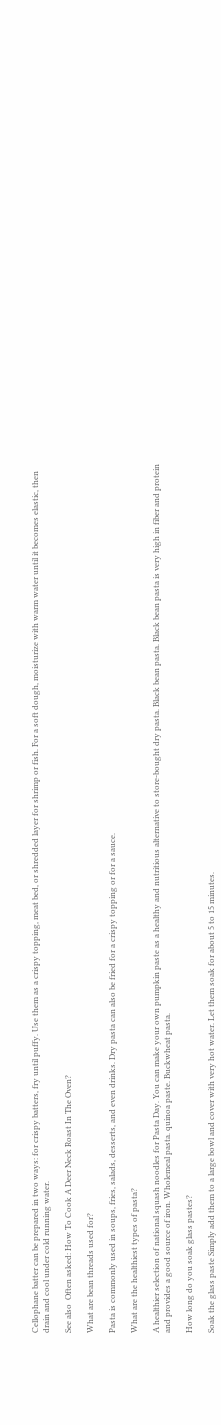Cellophane batter can be prepared in two ways: for crispy batters, fry until puffy. Use them as a crispy topping, meat bed, or shredded layer for shrimp or fish. For a soft dough, moisturize with warm water until it becomes elastic, then drain and cool under cold running water.

See also  Often asked: How To Cook A Deer Neck Roast In The Oven?

What are bean threads used for?

Pasta is commonly used in soups, fries, salads, desserts, and even drinks. Dry pasta can also be fried for a crispy topping or for a sauce.

What are the healthiest types of pasta?

A healthier selection of national squash noodles for Pasta Day. You can make your own pumpkin paste as a healthy and nutritious alternative to store-bought dry pasta. Black bean pasta. Black bean pasta is very high in fiber and protein and provides a good source of iron. Wholemeal pasta. quinoa paste. Buckwheat pasta.

How long do you soak glass pastes?

Soak the glass paste Simply add them to a large bowl and cover with very hot water. Let them soak for about 5 to 15 minutes.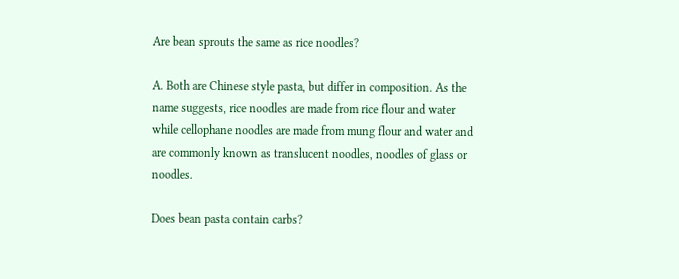Are bean sprouts the same as rice noodles?

A. Both are Chinese style pasta, but differ in composition. As the name suggests, rice noodles are made from rice flour and water while cellophane noodles are made from mung flour and water and are commonly known as translucent noodles, noodles of glass or noodles.

Does bean pasta contain carbs?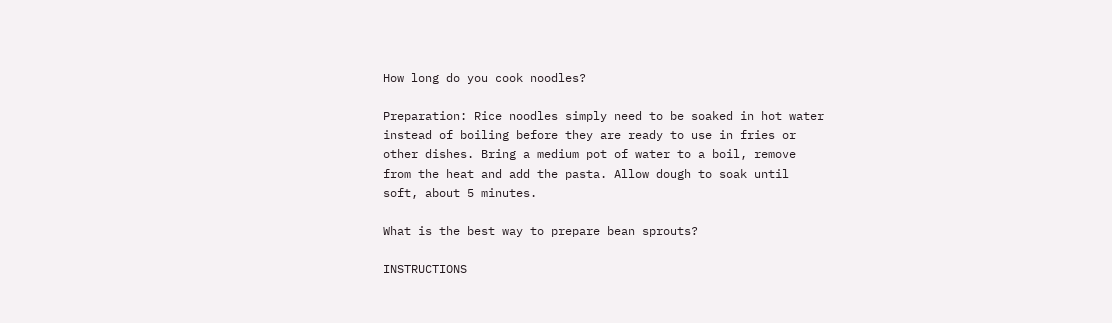How long do you cook noodles?

Preparation: Rice noodles simply need to be soaked in hot water instead of boiling before they are ready to use in fries or other dishes. Bring a medium pot of water to a boil, remove from the heat and add the pasta. Allow dough to soak until soft, about 5 minutes.

What is the best way to prepare bean sprouts?

INSTRUCTIONS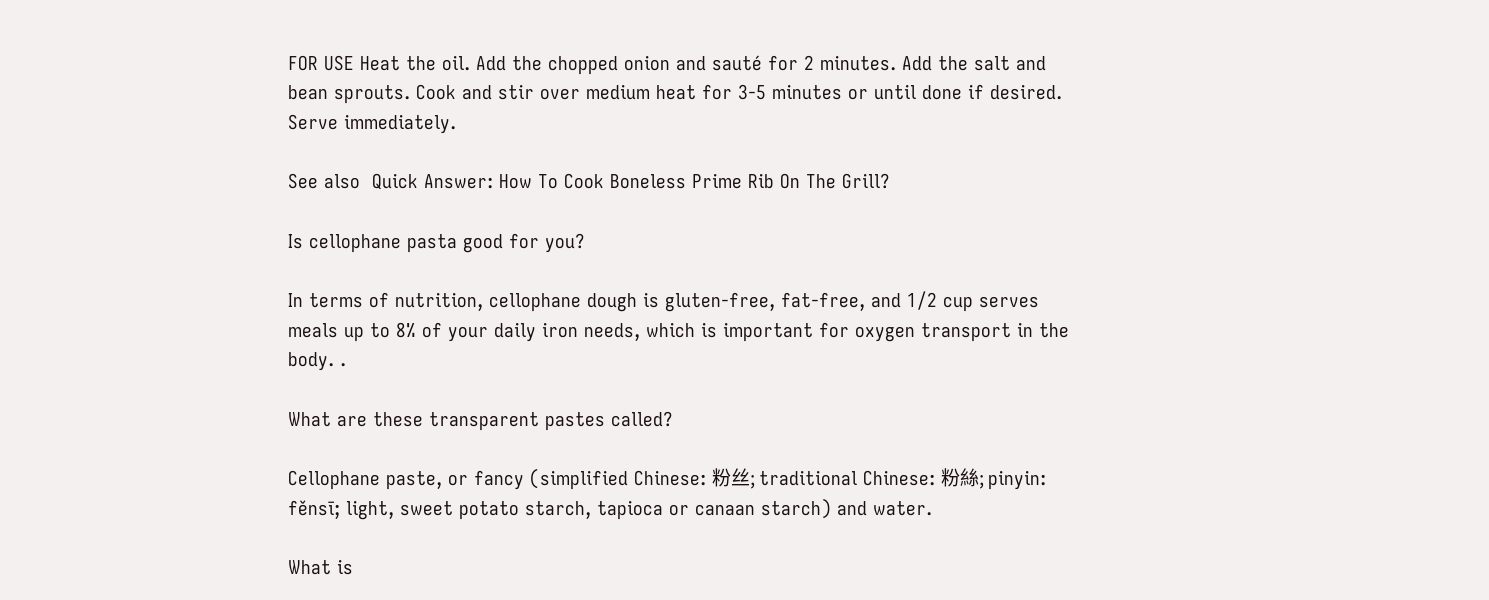FOR USE Heat the oil. Add the chopped onion and sauté for 2 minutes. Add the salt and bean sprouts. Cook and stir over medium heat for 3-5 minutes or until done if desired. Serve immediately.

See also  Quick Answer: How To Cook Boneless Prime Rib On The Grill?

Is cellophane pasta good for you?

In terms of nutrition, cellophane dough is gluten-free, fat-free, and 1/2 cup serves meals up to 8% of your daily iron needs, which is important for oxygen transport in the body. .

What are these transparent pastes called?

Cellophane paste, or fancy (simplified Chinese: 粉丝; traditional Chinese: 粉絲; pinyin: fěnsī; light, sweet potato starch, tapioca or canaan starch) and water.

What is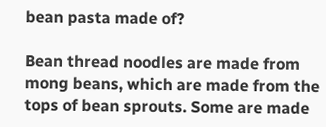bean pasta made of?

Bean thread noodles are made from mong beans, which are made from the tops of bean sprouts. Some are made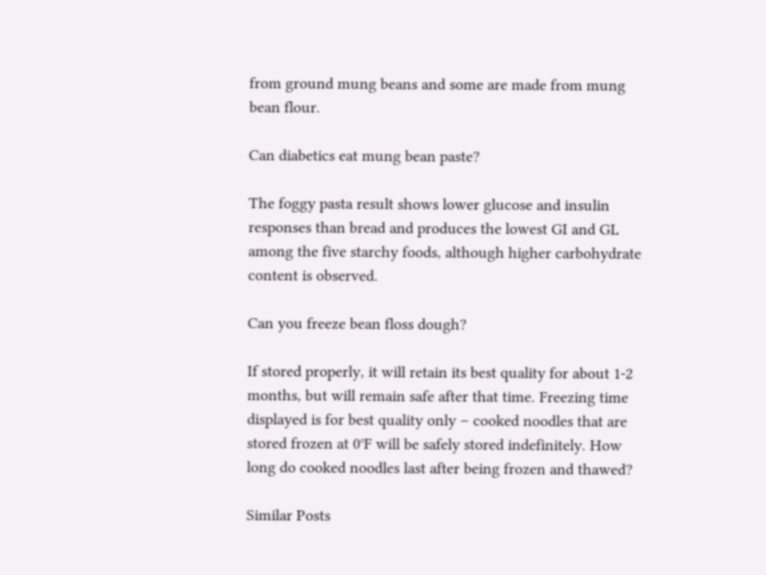from ground mung beans and some are made from mung bean flour.

Can diabetics eat mung bean paste?

The foggy pasta result shows lower glucose and insulin responses than bread and produces the lowest GI and GL among the five starchy foods, although higher carbohydrate content is observed.

Can you freeze bean floss dough?

If stored properly, it will retain its best quality for about 1-2 months, but will remain safe after that time. Freezing time displayed is for best quality only – cooked noodles that are stored frozen at 0°F will be safely stored indefinitely. How long do cooked noodles last after being frozen and thawed?

Similar Posts